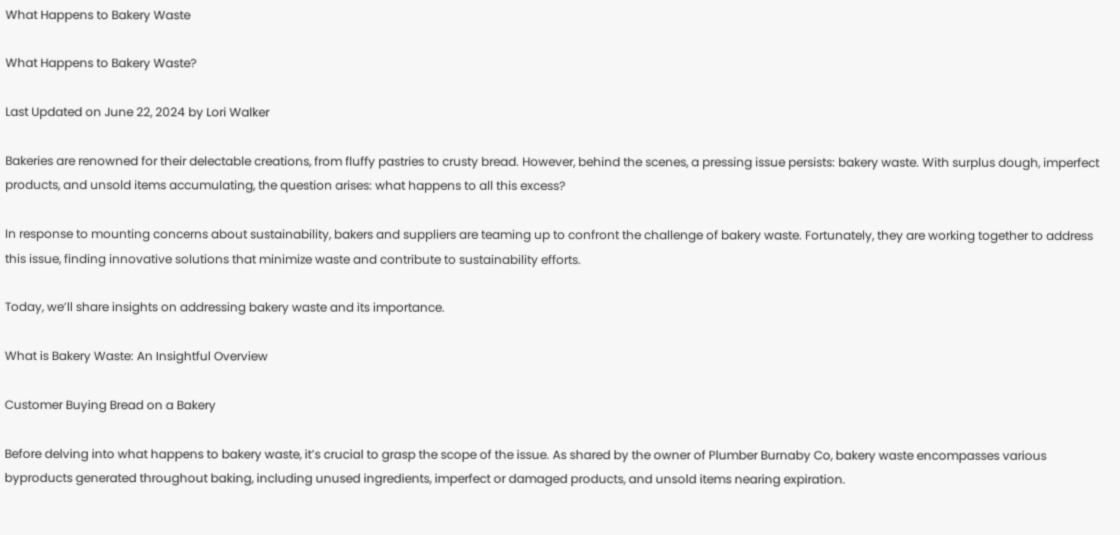What Happens to Bakery Waste

What Happens to Bakery Waste?

Last Updated on June 22, 2024 by Lori Walker

Bakeries are renowned for their delectable creations, from fluffy pastries to crusty bread. However, behind the scenes, a pressing issue persists: bakery waste. With surplus dough, imperfect products, and unsold items accumulating, the question arises: what happens to all this excess?

In response to mounting concerns about sustainability, bakers and suppliers are teaming up to confront the challenge of bakery waste. Fortunately, they are working together to address this issue, finding innovative solutions that minimize waste and contribute to sustainability efforts.

Today, we’ll share insights on addressing bakery waste and its importance.

What is Bakery Waste: An Insightful Overview

Customer Buying Bread on a Bakery

Before delving into what happens to bakery waste, it’s crucial to grasp the scope of the issue. As shared by the owner of Plumber Burnaby Co, bakery waste encompasses various byproducts generated throughout baking, including unused ingredients, imperfect or damaged products, and unsold items nearing expiration.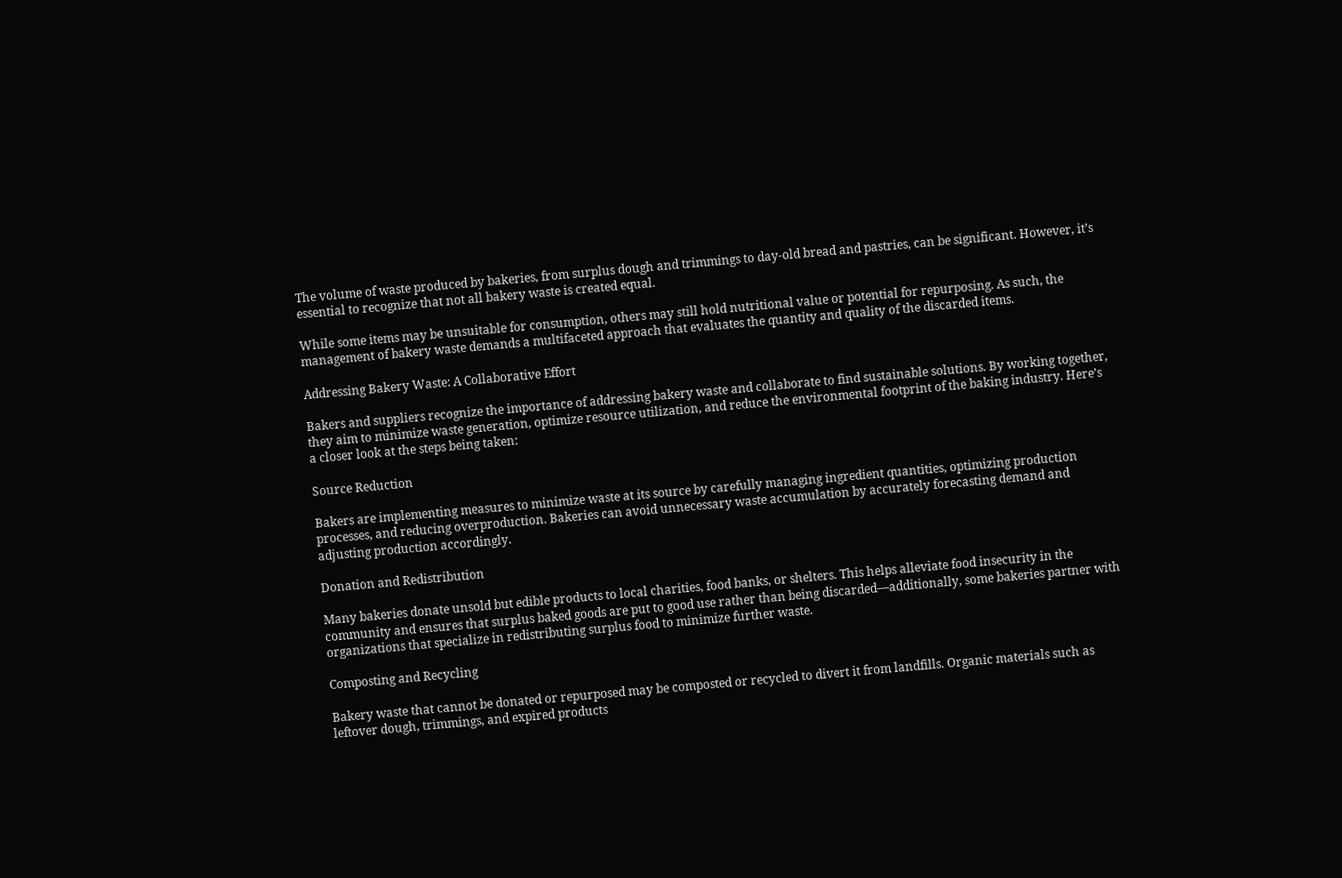The volume of waste produced by bakeries, from surplus dough and trimmings to day-old bread and pastries, can be significant. However, it’s essential to recognize that not all bakery waste is created equal.

While some items may be unsuitable for consumption, others may still hold nutritional value or potential for repurposing. As such, the management of bakery waste demands a multifaceted approach that evaluates the quantity and quality of the discarded items.

Addressing Bakery Waste: A Collaborative Effort

Bakers and suppliers recognize the importance of addressing bakery waste and collaborate to find sustainable solutions. By working together, they aim to minimize waste generation, optimize resource utilization, and reduce the environmental footprint of the baking industry. Here’s a closer look at the steps being taken:

Source Reduction

Bakers are implementing measures to minimize waste at its source by carefully managing ingredient quantities, optimizing production processes, and reducing overproduction. Bakeries can avoid unnecessary waste accumulation by accurately forecasting demand and adjusting production accordingly.

Donation and Redistribution

Many bakeries donate unsold but edible products to local charities, food banks, or shelters. This helps alleviate food insecurity in the community and ensures that surplus baked goods are put to good use rather than being discarded—additionally, some bakeries partner with organizations that specialize in redistributing surplus food to minimize further waste.

Composting and Recycling

Bakery waste that cannot be donated or repurposed may be composted or recycled to divert it from landfills. Organic materials such as leftover dough, trimmings, and expired products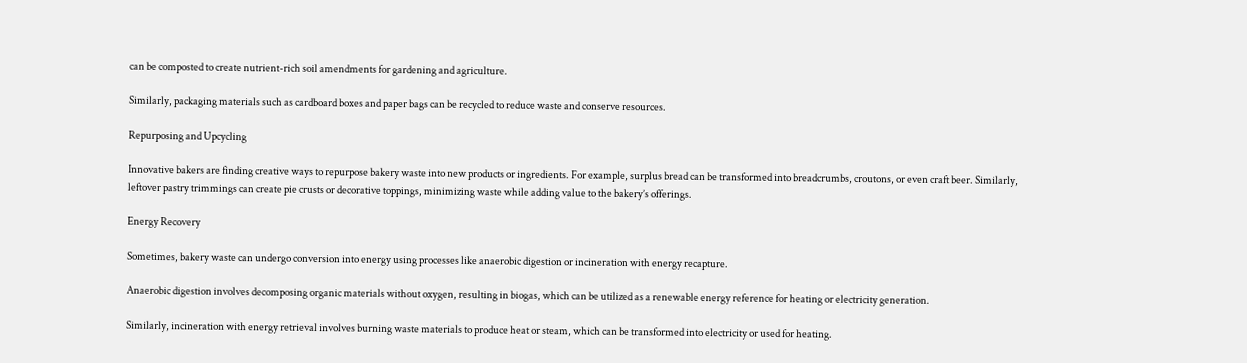can be composted to create nutrient-rich soil amendments for gardening and agriculture.

Similarly, packaging materials such as cardboard boxes and paper bags can be recycled to reduce waste and conserve resources.

Repurposing and Upcycling

Innovative bakers are finding creative ways to repurpose bakery waste into new products or ingredients. For example, surplus bread can be transformed into breadcrumbs, croutons, or even craft beer. Similarly, leftover pastry trimmings can create pie crusts or decorative toppings, minimizing waste while adding value to the bakery’s offerings.

Energy Recovery

Sometimes, bakery waste can undergo conversion into energy using processes like anaerobic digestion or incineration with energy recapture.

Anaerobic digestion involves decomposing organic materials without oxygen, resulting in biogas, which can be utilized as a renewable energy reference for heating or electricity generation.

Similarly, incineration with energy retrieval involves burning waste materials to produce heat or steam, which can be transformed into electricity or used for heating.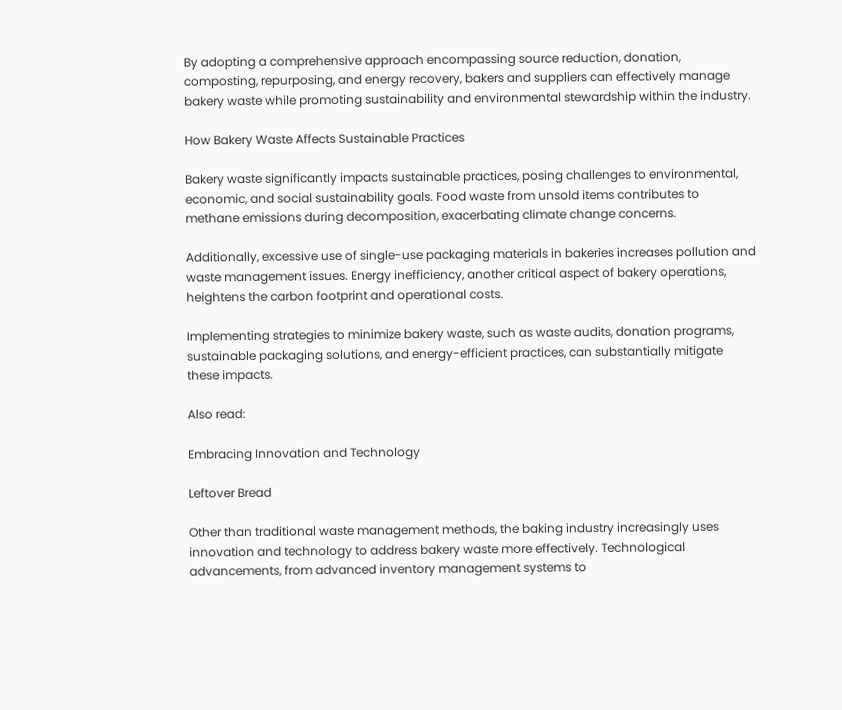By adopting a comprehensive approach encompassing source reduction, donation, composting, repurposing, and energy recovery, bakers and suppliers can effectively manage bakery waste while promoting sustainability and environmental stewardship within the industry.

How Bakery Waste Affects Sustainable Practices

Bakery waste significantly impacts sustainable practices, posing challenges to environmental, economic, and social sustainability goals. Food waste from unsold items contributes to methane emissions during decomposition, exacerbating climate change concerns.

Additionally, excessive use of single-use packaging materials in bakeries increases pollution and waste management issues. Energy inefficiency, another critical aspect of bakery operations, heightens the carbon footprint and operational costs.

Implementing strategies to minimize bakery waste, such as waste audits, donation programs, sustainable packaging solutions, and energy-efficient practices, can substantially mitigate these impacts.

Also read:

Embracing Innovation and Technology

Leftover Bread

Other than traditional waste management methods, the baking industry increasingly uses innovation and technology to address bakery waste more effectively. Technological advancements, from advanced inventory management systems to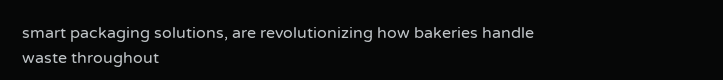smart packaging solutions, are revolutionizing how bakeries handle waste throughout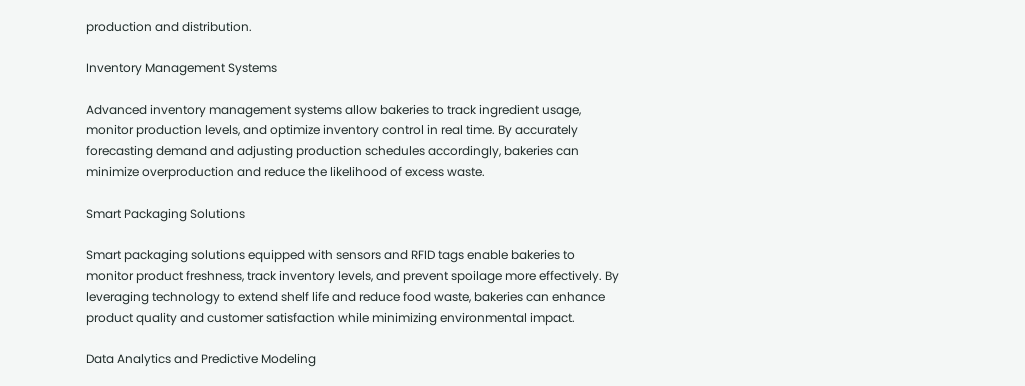production and distribution.

Inventory Management Systems

Advanced inventory management systems allow bakeries to track ingredient usage, monitor production levels, and optimize inventory control in real time. By accurately forecasting demand and adjusting production schedules accordingly, bakeries can minimize overproduction and reduce the likelihood of excess waste.

Smart Packaging Solutions

Smart packaging solutions equipped with sensors and RFID tags enable bakeries to monitor product freshness, track inventory levels, and prevent spoilage more effectively. By leveraging technology to extend shelf life and reduce food waste, bakeries can enhance product quality and customer satisfaction while minimizing environmental impact.

Data Analytics and Predictive Modeling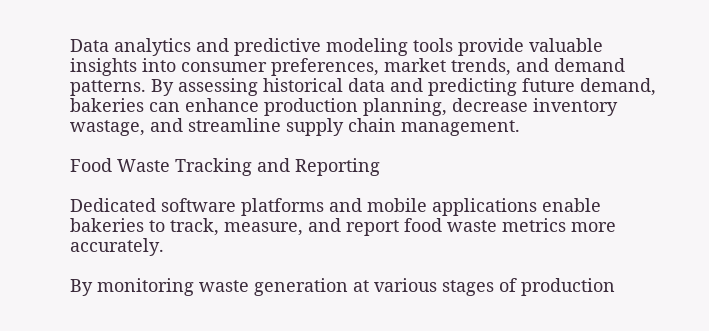Data analytics and predictive modeling tools provide valuable insights into consumer preferences, market trends, and demand patterns. By assessing historical data and predicting future demand, bakeries can enhance production planning, decrease inventory wastage, and streamline supply chain management.

Food Waste Tracking and Reporting

Dedicated software platforms and mobile applications enable bakeries to track, measure, and report food waste metrics more accurately.

By monitoring waste generation at various stages of production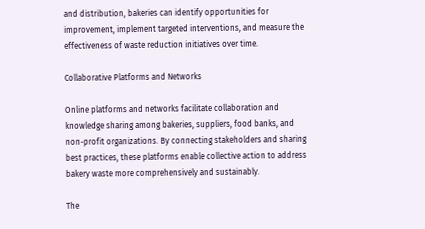and distribution, bakeries can identify opportunities for improvement, implement targeted interventions, and measure the effectiveness of waste reduction initiatives over time.

Collaborative Platforms and Networks

Online platforms and networks facilitate collaboration and knowledge sharing among bakeries, suppliers, food banks, and non-profit organizations. By connecting stakeholders and sharing best practices, these platforms enable collective action to address bakery waste more comprehensively and sustainably.

The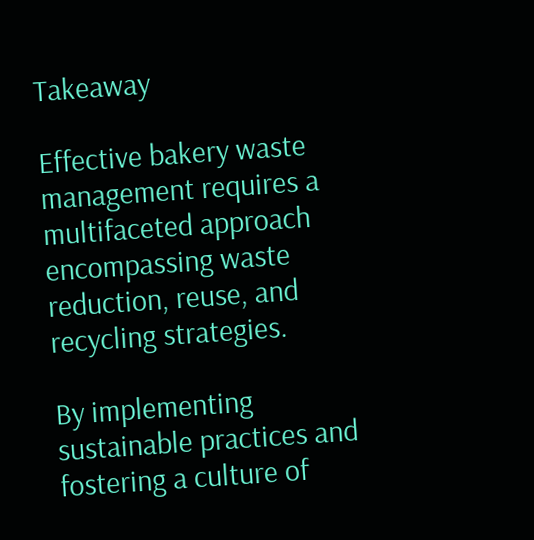Takeaway

Effective bakery waste management requires a multifaceted approach encompassing waste reduction, reuse, and recycling strategies.

By implementing sustainable practices and fostering a culture of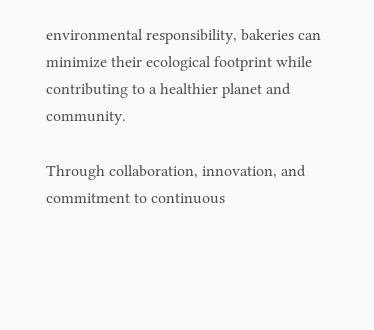environmental responsibility, bakeries can minimize their ecological footprint while contributing to a healthier planet and community.

Through collaboration, innovation, and commitment to continuous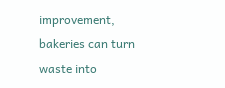improvement, bakeries can turn waste into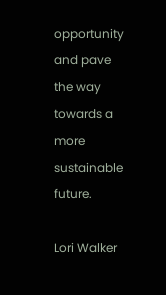opportunity and pave the way towards a more sustainable future.

Lori Walker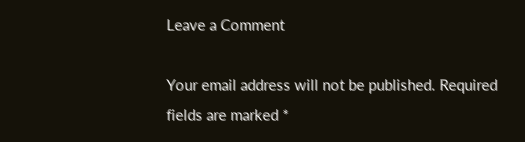Leave a Comment

Your email address will not be published. Required fields are marked *